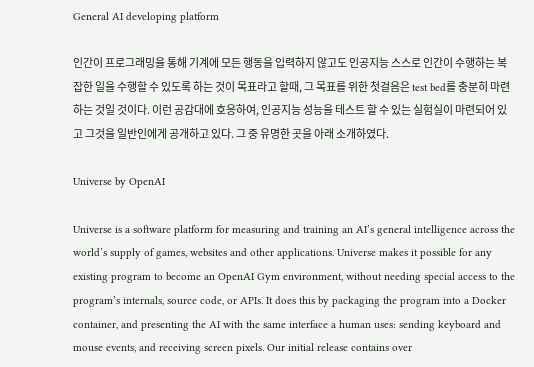General AI developing platform

인간이 프로그래밍을 통해 기계에 모든 행동을 입력하지 않고도 인공지능 스스로 인간이 수행하는 복잡한 일을 수행할 수 있도록 하는 것이 목표라고 할때, 그 목표를 위한 첫걸음은 test bed를 충분히 마련하는 것일 것이다. 이런 공감대에 호응하여, 인공지능 성능을 테스트 할 수 있는 실험실이 마련되어 있고 그것을 일반인에게 공개하고 있다. 그 중 유명한 곳을 아래 소개하였다.

Universe by OpenAI

Universe is a software platform for measuring and training an AI’s general intelligence across the world’s supply of games, websites and other applications. Universe makes it possible for any existing program to become an OpenAI Gym environment, without needing special access to the program’s internals, source code, or APIs. It does this by packaging the program into a Docker container, and presenting the AI with the same interface a human uses: sending keyboard and mouse events, and receiving screen pixels. Our initial release contains over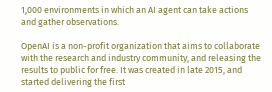1,000 environments in which an AI agent can take actions and gather observations.

OpenAI is a non-profit organization that aims to collaborate with the research and industry community, and releasing the results to public for free. It was created in late 2015, and started delivering the first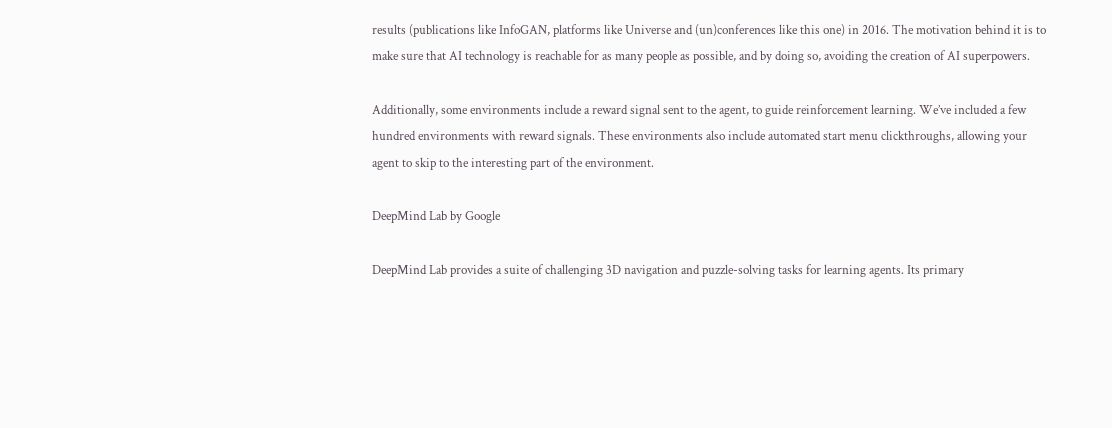results (publications like InfoGAN, platforms like Universe and (un)conferences like this one) in 2016. The motivation behind it is to make sure that AI technology is reachable for as many people as possible, and by doing so, avoiding the creation of AI superpowers.

Additionally, some environments include a reward signal sent to the agent, to guide reinforcement learning. We’ve included a few hundred environments with reward signals. These environments also include automated start menu clickthroughs, allowing your agent to skip to the interesting part of the environment.

DeepMind Lab by Google

DeepMind Lab provides a suite of challenging 3D navigation and puzzle-solving tasks for learning agents. Its primary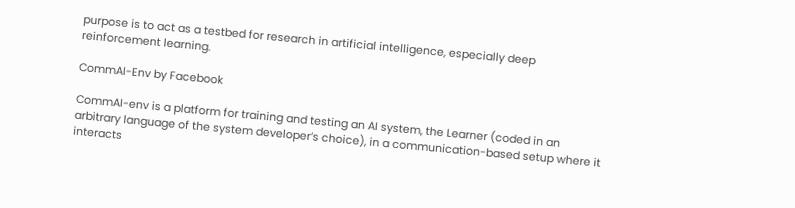purpose is to act as a testbed for research in artificial intelligence, especially deep reinforcement learning.

CommAI-Env by Facebook

CommAI-env is a platform for training and testing an AI system, the Learner (coded in an arbitrary language of the system developer’s choice), in a communication-based setup where it interacts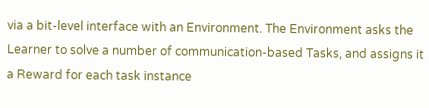via a bit-level interface with an Environment. The Environment asks the Learner to solve a number of communication-based Tasks, and assigns it a Reward for each task instance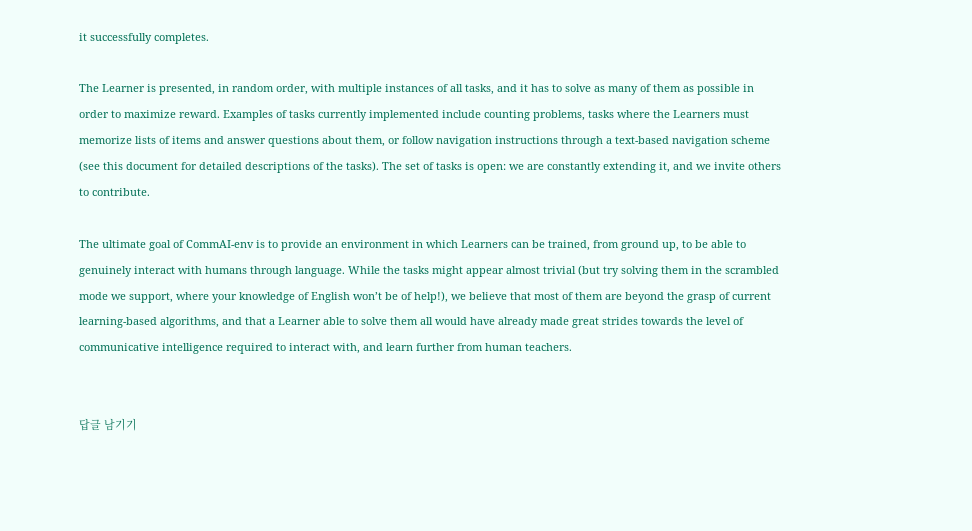it successfully completes.

The Learner is presented, in random order, with multiple instances of all tasks, and it has to solve as many of them as possible in order to maximize reward. Examples of tasks currently implemented include counting problems, tasks where the Learners must memorize lists of items and answer questions about them, or follow navigation instructions through a text-based navigation scheme (see this document for detailed descriptions of the tasks). The set of tasks is open: we are constantly extending it, and we invite others to contribute.

The ultimate goal of CommAI-env is to provide an environment in which Learners can be trained, from ground up, to be able to genuinely interact with humans through language. While the tasks might appear almost trivial (but try solving them in the scrambled mode we support, where your knowledge of English won’t be of help!), we believe that most of them are beyond the grasp of current learning-based algorithms, and that a Learner able to solve them all would have already made great strides towards the level of communicative intelligence required to interact with, and learn further from human teachers.


답글 남기기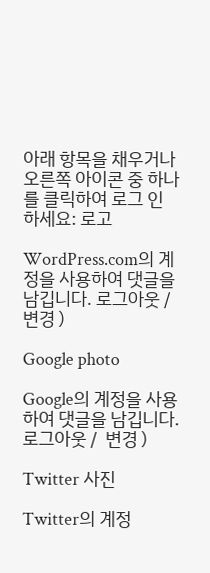아래 항목을 채우거나 오른쪽 아이콘 중 하나를 클릭하여 로그 인 하세요: 로고

WordPress.com의 계정을 사용하여 댓글을 남깁니다. 로그아웃 /  변경 )

Google photo

Google의 계정을 사용하여 댓글을 남깁니다. 로그아웃 /  변경 )

Twitter 사진

Twitter의 계정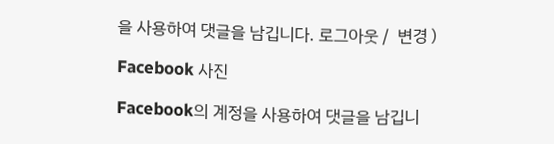을 사용하여 댓글을 남깁니다. 로그아웃 /  변경 )

Facebook 사진

Facebook의 계정을 사용하여 댓글을 남깁니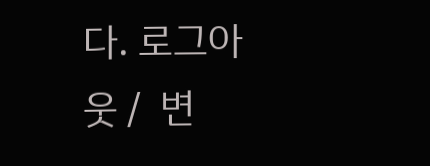다. 로그아웃 /  변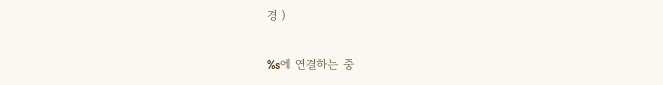경 )

%s에 연결하는 중